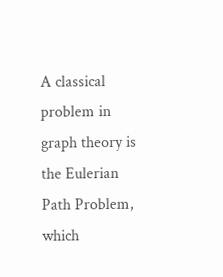A classical problem in graph theory is the Eulerian Path Problem, which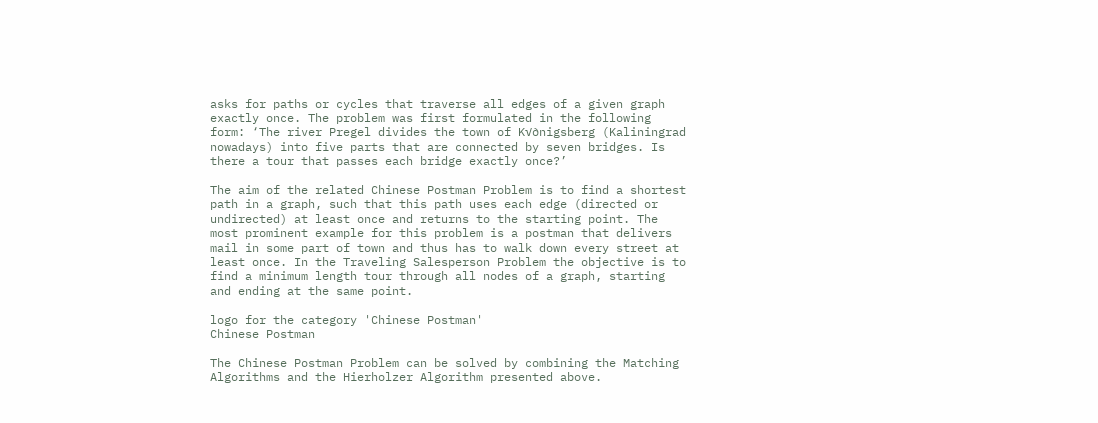asks for paths or cycles that traverse all edges of a given graph exactly once. The problem was first formulated in the following form: ‘The river Pregel divides the town of K√∂nigsberg (Kaliningrad nowadays) into five parts that are connected by seven bridges. Is there a tour that passes each bridge exactly once?’

The aim of the related Chinese Postman Problem is to find a shortest path in a graph, such that this path uses each edge (directed or undirected) at least once and returns to the starting point. The most prominent example for this problem is a postman that delivers mail in some part of town and thus has to walk down every street at least once. In the Traveling Salesperson Problem the objective is to find a minimum length tour through all nodes of a graph, starting and ending at the same point.

logo for the category 'Chinese Postman'
Chinese Postman

The Chinese Postman Problem can be solved by combining the Matching Algorithms and the Hierholzer Algorithm presented above.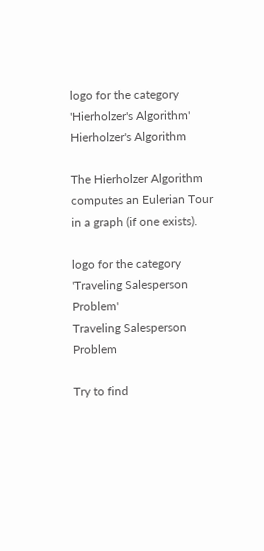logo for the category 'Hierholzer's Algorithm'
Hierholzer's Algorithm

The Hierholzer Algorithm computes an Eulerian Tour in a graph (if one exists).

logo for the category 'Traveling Salesperson Problem'
Traveling Salesperson Problem

Try to find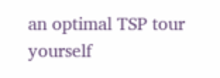an optimal TSP tour yourself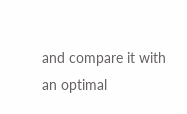and compare it with an optimal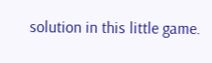solution in this little game.